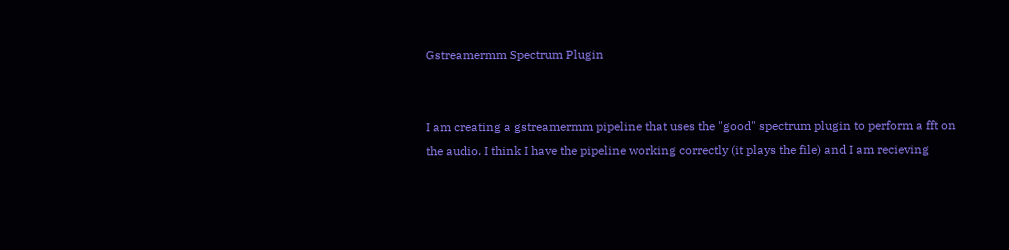Gstreamermm Spectrum Plugin


I am creating a gstreamermm pipeline that uses the "good" spectrum plugin to perform a fft on the audio. I think I have the pipeline working correctly (it plays the file) and I am recieving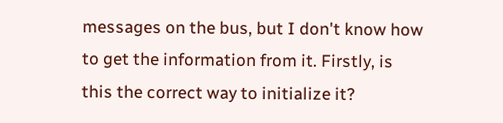messages on the bus, but I don't know how to get the information from it. Firstly, is this the correct way to initialize it?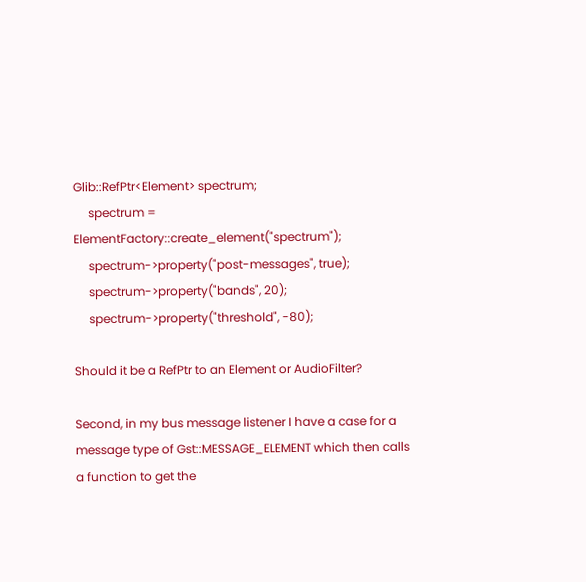Glib::RefPtr<Element> spectrum;
     spectrum = ElementFactory::create_element("spectrum");
     spectrum->property("post-messages", true);
     spectrum->property("bands", 20);
     spectrum->property("threshold", -80);

Should it be a RefPtr to an Element or AudioFilter?

Second, in my bus message listener I have a case for a message type of Gst::MESSAGE_ELEMENT which then calls a function to get the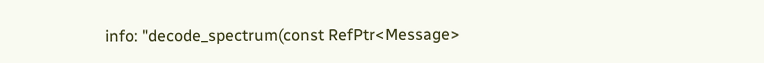info: "decode_spectrum(const RefPtr<Message>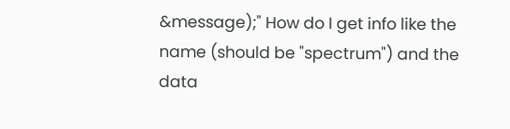&message);" How do I get info like the name (should be "spectrum") and the data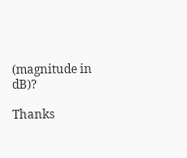(magnitude in dB)?

Thanks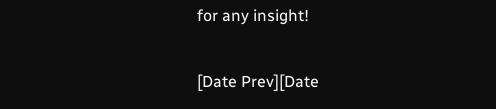for any insight!

[Date Prev][Date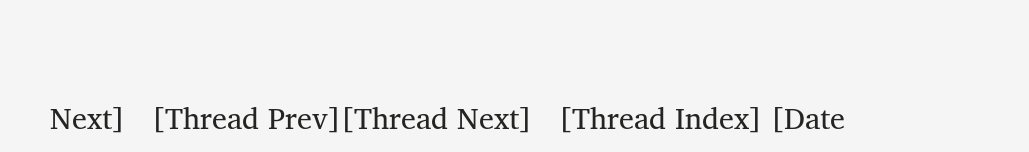Next]   [Thread Prev][Thread Next]   [Thread Index] [Date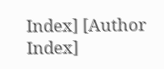Index] [Author Index]